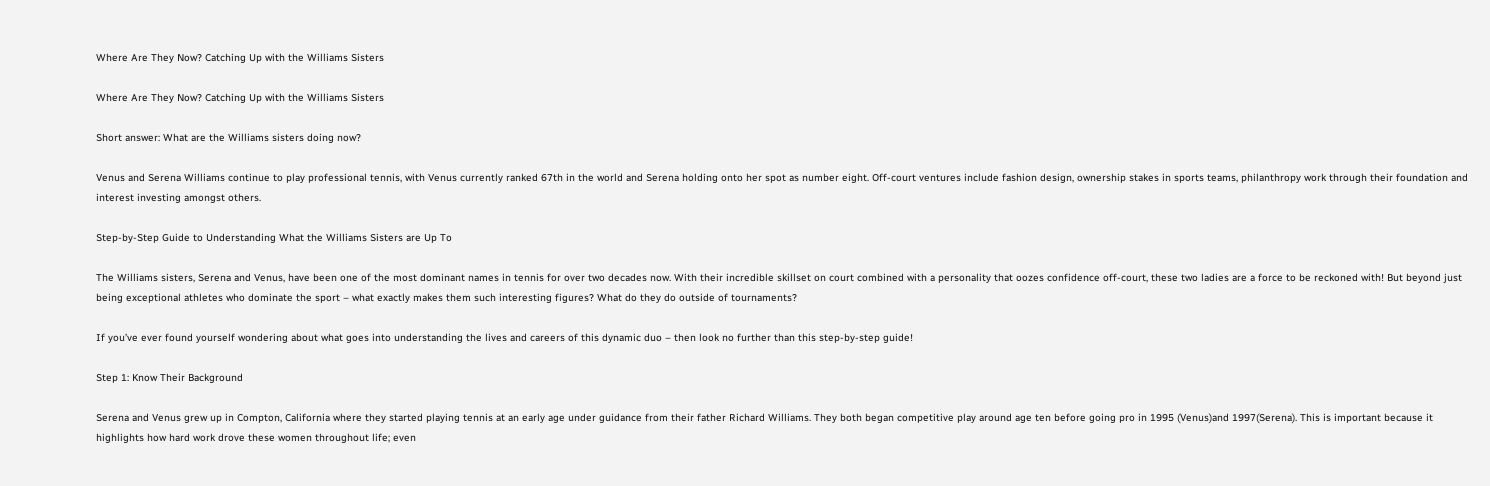Where Are They Now? Catching Up with the Williams Sisters

Where Are They Now? Catching Up with the Williams Sisters

Short answer: What are the Williams sisters doing now?

Venus and Serena Williams continue to play professional tennis, with Venus currently ranked 67th in the world and Serena holding onto her spot as number eight. Off-court ventures include fashion design, ownership stakes in sports teams, philanthropy work through their foundation and interest investing amongst others.

Step-by-Step Guide to Understanding What the Williams Sisters are Up To

The Williams sisters, Serena and Venus, have been one of the most dominant names in tennis for over two decades now. With their incredible skillset on court combined with a personality that oozes confidence off-court, these two ladies are a force to be reckoned with! But beyond just being exceptional athletes who dominate the sport – what exactly makes them such interesting figures? What do they do outside of tournaments?

If you’ve ever found yourself wondering about what goes into understanding the lives and careers of this dynamic duo – then look no further than this step-by-step guide!

Step 1: Know Their Background

Serena and Venus grew up in Compton, California where they started playing tennis at an early age under guidance from their father Richard Williams. They both began competitive play around age ten before going pro in 1995 (Venus)and 1997(Serena). This is important because it highlights how hard work drove these women throughout life; even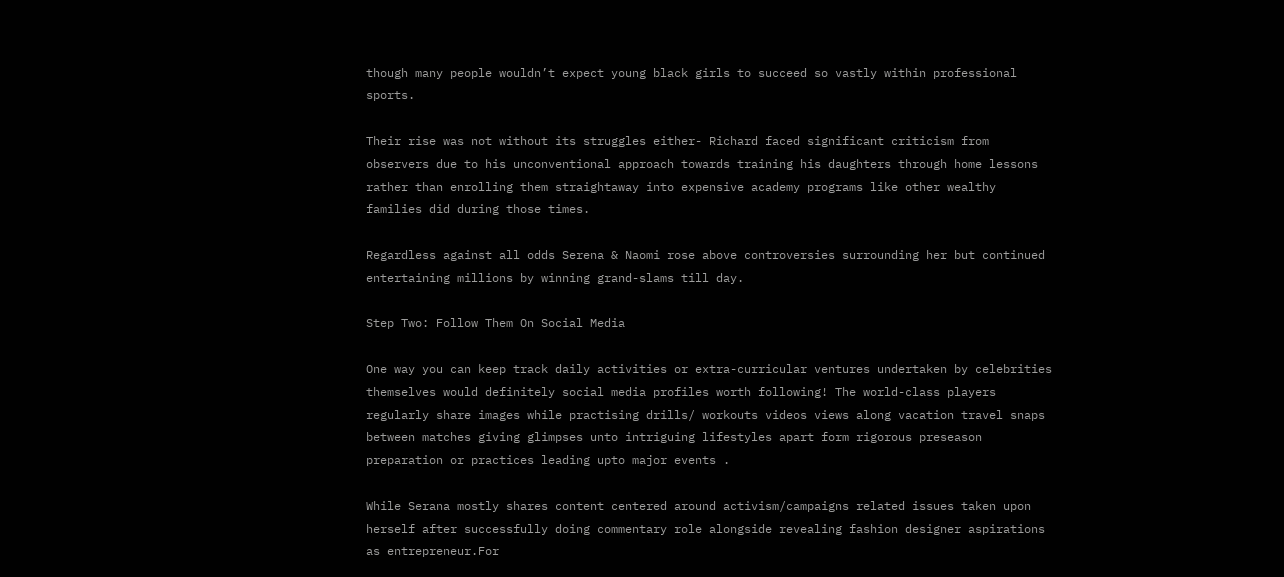though many people wouldn’t expect young black girls to succeed so vastly within professional sports.

Their rise was not without its struggles either- Richard faced significant criticism from observers due to his unconventional approach towards training his daughters through home lessons rather than enrolling them straightaway into expensive academy programs like other wealthy families did during those times.

Regardless against all odds Serena & Naomi rose above controversies surrounding her but continued entertaining millions by winning grand-slams till day.

Step Two: Follow Them On Social Media

One way you can keep track daily activities or extra-curricular ventures undertaken by celebrities themselves would definitely social media profiles worth following! The world-class players regularly share images while practising drills/ workouts videos views along vacation travel snaps between matches giving glimpses unto intriguing lifestyles apart form rigorous preseason preparation or practices leading upto major events .

While Serana mostly shares content centered around activism/campaigns related issues taken upon herself after successfully doing commentary role alongside revealing fashion designer aspirations as entrepreneur.For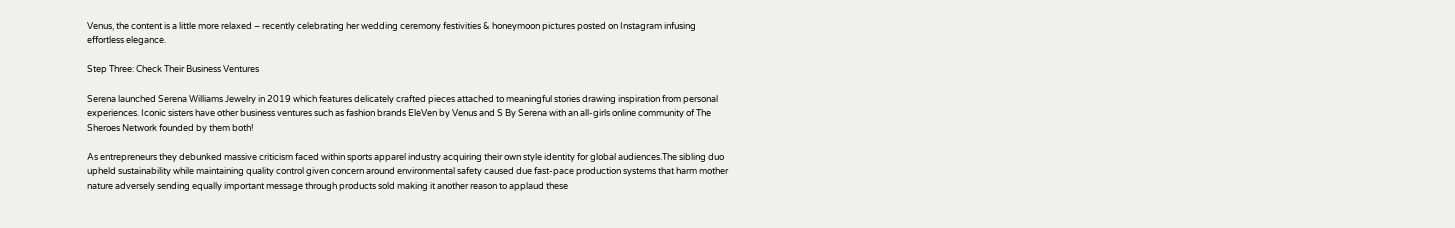Venus, the content is a little more relaxed – recently celebrating her wedding ceremony festivities & honeymoon pictures posted on Instagram infusing effortless elegance.

Step Three: Check Their Business Ventures

Serena launched Serena Williams Jewelry in 2019 which features delicately crafted pieces attached to meaningful stories drawing inspiration from personal experiences. Iconic sisters have other business ventures such as fashion brands EleVen by Venus and S By Serena with an all-girls online community of The Sheroes Network founded by them both!

As entrepreneurs they debunked massive criticism faced within sports apparel industry acquiring their own style identity for global audiences.The sibling duo upheld sustainability while maintaining quality control given concern around environmental safety caused due fast-pace production systems that harm mother nature adversely sending equally important message through products sold making it another reason to applaud these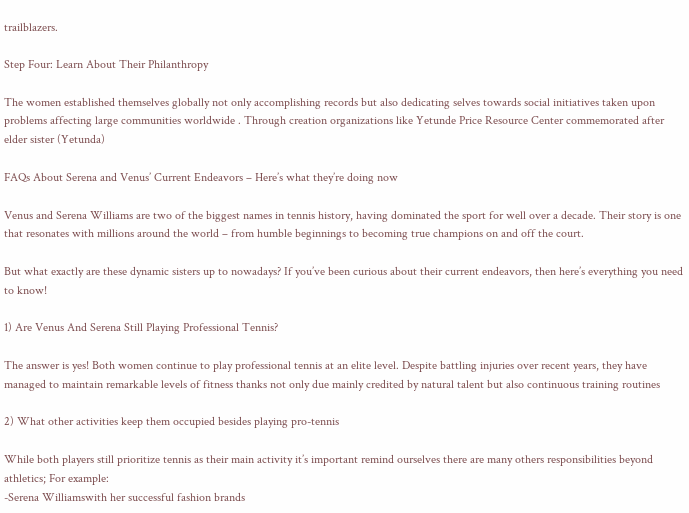trailblazers.

Step Four: Learn About Their Philanthropy

The women established themselves globally not only accomplishing records but also dedicating selves towards social initiatives taken upon problems affecting large communities worldwide . Through creation organizations like Yetunde Price Resource Center commemorated after elder sister (Yetunda)

FAQs About Serena and Venus’ Current Endeavors – Here’s what they’re doing now

Venus and Serena Williams are two of the biggest names in tennis history, having dominated the sport for well over a decade. Their story is one that resonates with millions around the world – from humble beginnings to becoming true champions on and off the court.

But what exactly are these dynamic sisters up to nowadays? If you’ve been curious about their current endeavors, then here’s everything you need to know!

1) Are Venus And Serena Still Playing Professional Tennis?

The answer is yes! Both women continue to play professional tennis at an elite level. Despite battling injuries over recent years, they have managed to maintain remarkable levels of fitness thanks not only due mainly credited by natural talent but also continuous training routines

2) What other activities keep them occupied besides playing pro-tennis

While both players still prioritize tennis as their main activity it’s important remind ourselves there are many others responsibilities beyond athletics; For example:
-Serena Williamswith her successful fashion brands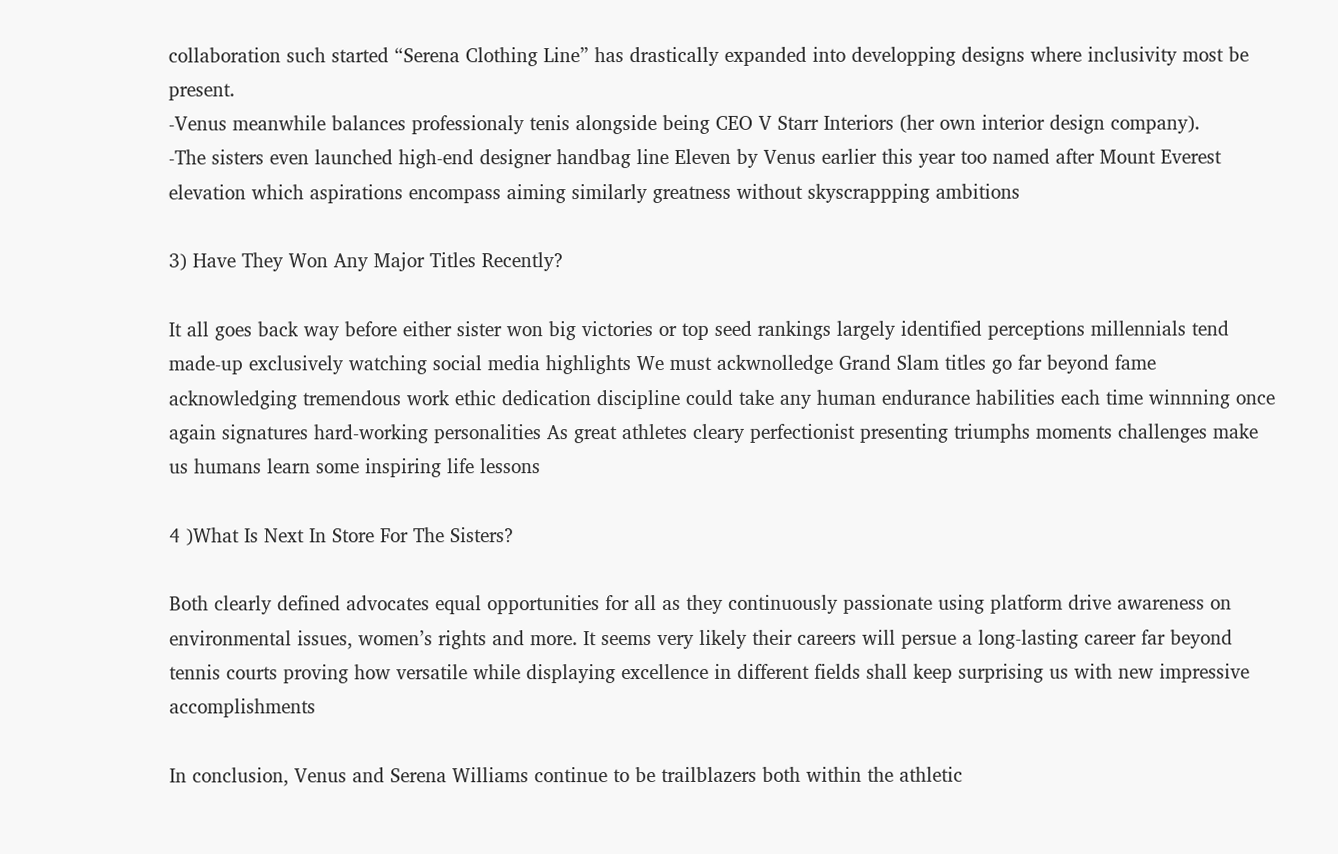collaboration such started “Serena Clothing Line” has drastically expanded into developping designs where inclusivity most be present.
-Venus meanwhile balances professionaly tenis alongside being CEO V Starr Interiors (her own interior design company).
-The sisters even launched high-end designer handbag line Eleven by Venus earlier this year too named after Mount Everest elevation which aspirations encompass aiming similarly greatness without skyscrappping ambitions

3) Have They Won Any Major Titles Recently?

It all goes back way before either sister won big victories or top seed rankings largely identified perceptions millennials tend made-up exclusively watching social media highlights We must ackwnolledge Grand Slam titles go far beyond fame acknowledging tremendous work ethic dedication discipline could take any human endurance habilities each time winnning once again signatures hard-working personalities As great athletes cleary perfectionist presenting triumphs moments challenges make us humans learn some inspiring life lessons

4 )What Is Next In Store For The Sisters?

Both clearly defined advocates equal opportunities for all as they continuously passionate using platform drive awareness on environmental issues, women’s rights and more. It seems very likely their careers will persue a long-lasting career far beyond tennis courts proving how versatile while displaying excellence in different fields shall keep surprising us with new impressive accomplishments

In conclusion, Venus and Serena Williams continue to be trailblazers both within the athletic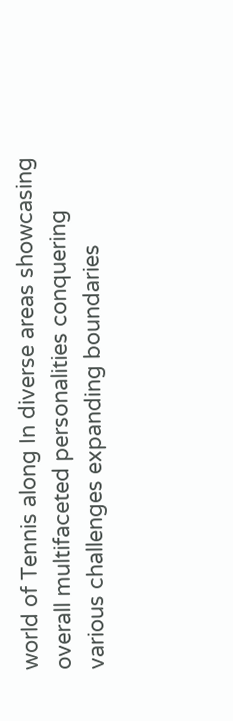world of Tennis along In diverse areas showcasing overall multifaceted personalities conquering various challenges expanding boundaries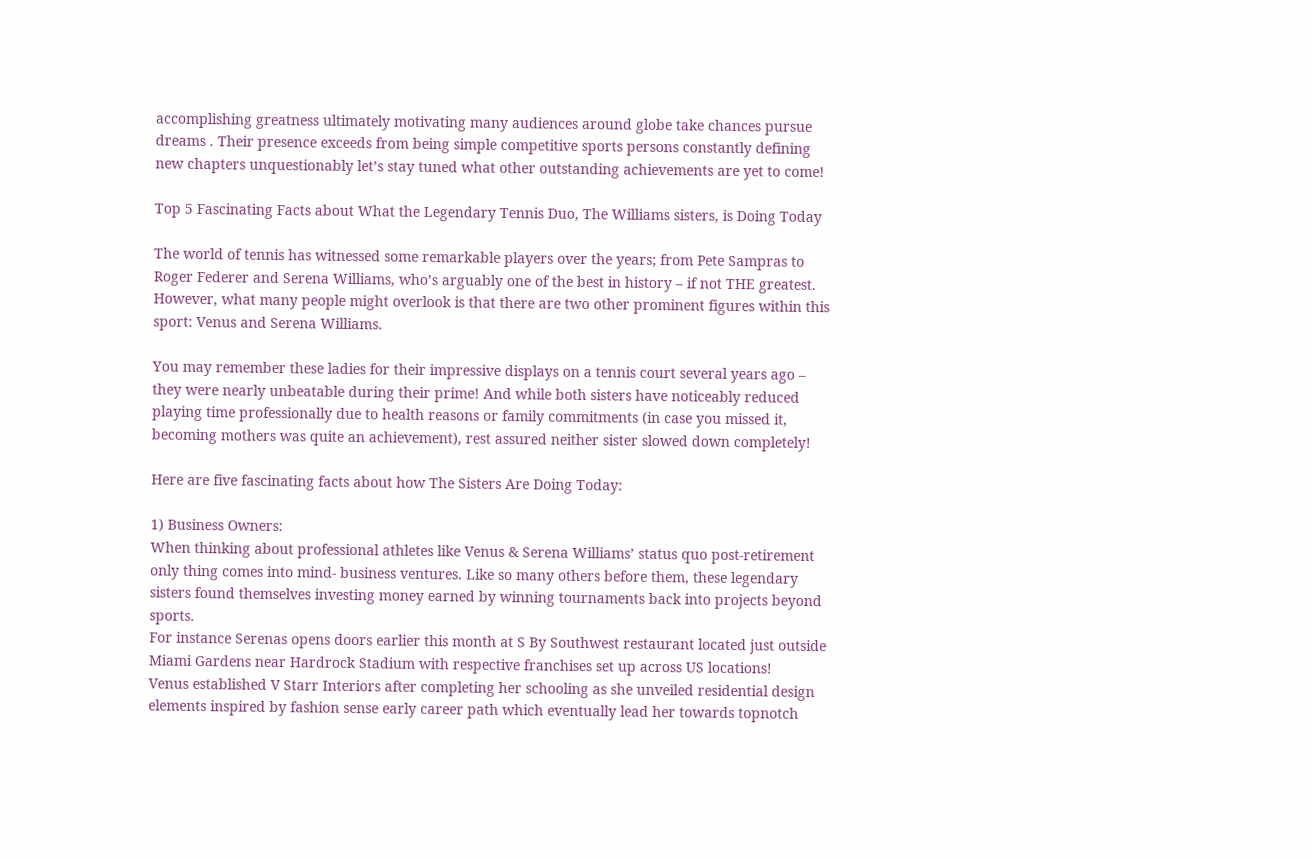accomplishing greatness ultimately motivating many audiences around globe take chances pursue dreams . Their presence exceeds from being simple competitive sports persons constantly defining new chapters unquestionably let’s stay tuned what other outstanding achievements are yet to come!

Top 5 Fascinating Facts about What the Legendary Tennis Duo, The Williams sisters, is Doing Today

The world of tennis has witnessed some remarkable players over the years; from Pete Sampras to Roger Federer and Serena Williams, who’s arguably one of the best in history – if not THE greatest. However, what many people might overlook is that there are two other prominent figures within this sport: Venus and Serena Williams.

You may remember these ladies for their impressive displays on a tennis court several years ago – they were nearly unbeatable during their prime! And while both sisters have noticeably reduced playing time professionally due to health reasons or family commitments (in case you missed it, becoming mothers was quite an achievement), rest assured neither sister slowed down completely!

Here are five fascinating facts about how The Sisters Are Doing Today:

1) Business Owners:
When thinking about professional athletes like Venus & Serena Williams’ status quo post-retirement only thing comes into mind- business ventures. Like so many others before them, these legendary sisters found themselves investing money earned by winning tournaments back into projects beyond sports.
For instance Serenas opens doors earlier this month at S By Southwest restaurant located just outside Miami Gardens near Hardrock Stadium with respective franchises set up across US locations!
Venus established V Starr Interiors after completing her schooling as she unveiled residential design elements inspired by fashion sense early career path which eventually lead her towards topnotch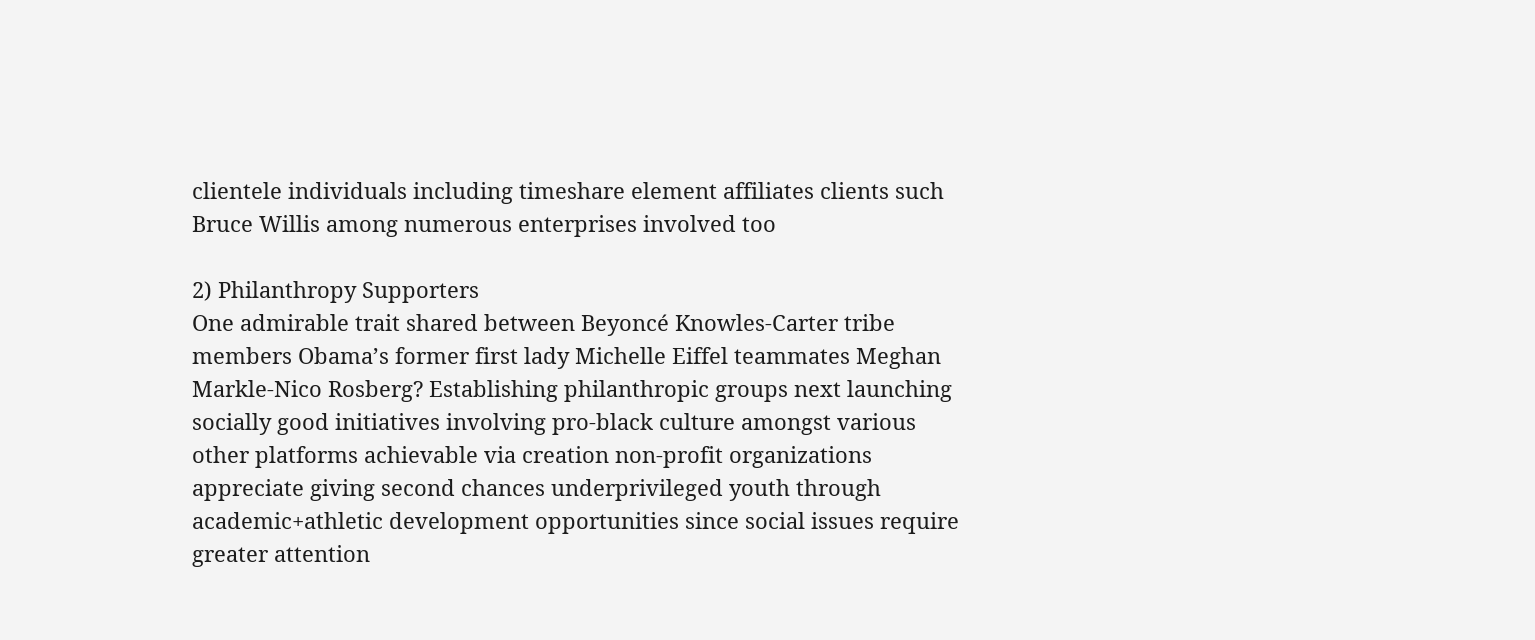clientele individuals including timeshare element affiliates clients such Bruce Willis among numerous enterprises involved too

2) Philanthropy Supporters
One admirable trait shared between Beyoncé Knowles-Carter tribe members Obama’s former first lady Michelle Eiffel teammates Meghan Markle-Nico Rosberg? Establishing philanthropic groups next launching socially good initiatives involving pro-black culture amongst various other platforms achievable via creation non-profit organizations appreciate giving second chances underprivileged youth through academic+athletic development opportunities since social issues require greater attention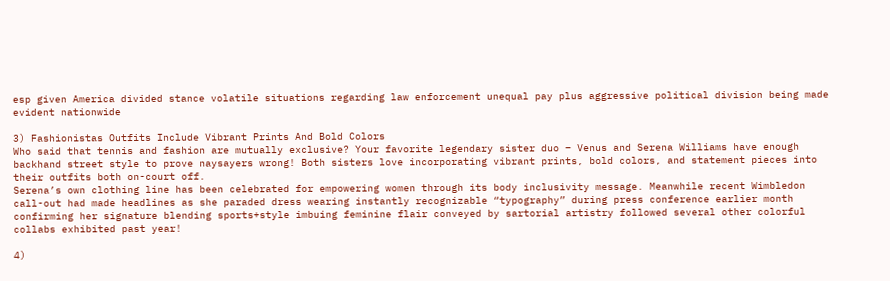esp given America divided stance volatile situations regarding law enforcement unequal pay plus aggressive political division being made evident nationwide

3) Fashionistas Outfits Include Vibrant Prints And Bold Colors
Who said that tennis and fashion are mutually exclusive? Your favorite legendary sister duo – Venus and Serena Williams have enough backhand street style to prove naysayers wrong! Both sisters love incorporating vibrant prints, bold colors, and statement pieces into their outfits both on-court off.
Serena’s own clothing line has been celebrated for empowering women through its body inclusivity message. Meanwhile recent Wimbledon call-out had made headlines as she paraded dress wearing instantly recognizable “typography” during press conference earlier month confirming her signature blending sports+style imbuing feminine flair conveyed by sartorial artistry followed several other colorful collabs exhibited past year!

4)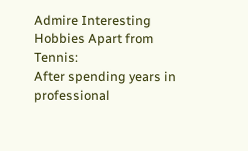Admire Interesting Hobbies Apart from Tennis:
After spending years in professional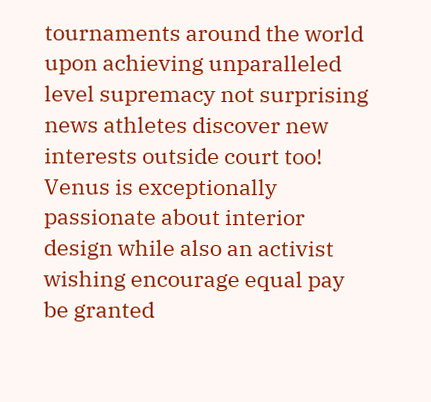tournaments around the world upon achieving unparalleled level supremacy not surprising news athletes discover new interests outside court too!
Venus is exceptionally passionate about interior design while also an activist wishing encourage equal pay be granted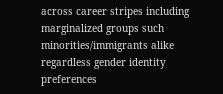across career stripes including marginalized groups such minorities/immigrants alike regardless gender identity preferences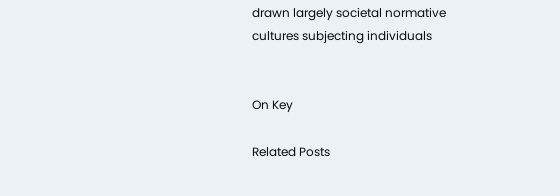drawn largely societal normative cultures subjecting individuals


On Key

Related Posts